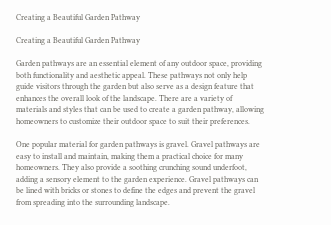Creating a Beautiful Garden Pathway

Creating a Beautiful Garden Pathway

Garden pathways are an essential element of any outdoor space, providing both functionality and aesthetic appeal. These pathways not only help guide visitors through the garden but also serve as a design feature that enhances the overall look of the landscape. There are a variety of materials and styles that can be used to create a garden pathway, allowing homeowners to customize their outdoor space to suit their preferences.

One popular material for garden pathways is gravel. Gravel pathways are easy to install and maintain, making them a practical choice for many homeowners. They also provide a soothing crunching sound underfoot, adding a sensory element to the garden experience. Gravel pathways can be lined with bricks or stones to define the edges and prevent the gravel from spreading into the surrounding landscape.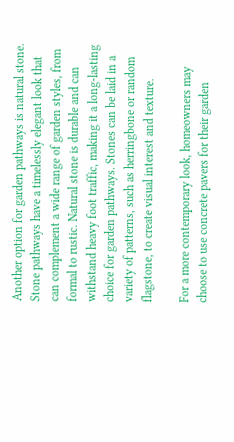Another option for garden pathways is natural stone. Stone pathways have a timelessly elegant look that can complement a wide range of garden styles, from formal to rustic. Natural stone is durable and can withstand heavy foot traffic, making it a long-lasting choice for garden pathways. Stones can be laid in a variety of patterns, such as herringbone or random flagstone, to create visual interest and texture.

For a more contemporary look, homeowners may choose to use concrete pavers for their garden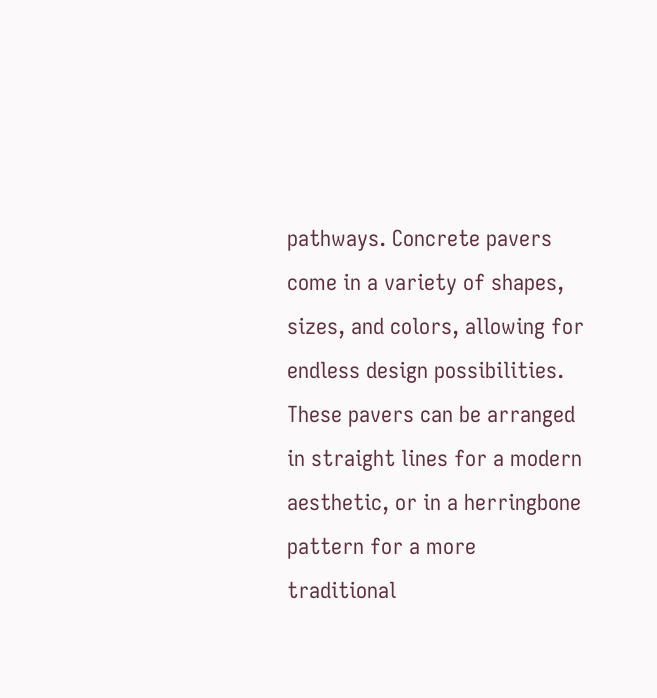pathways. Concrete pavers come in a variety of shapes, sizes, and colors, allowing for endless design possibilities. These pavers can be arranged in straight lines for a modern aesthetic, or in a herringbone pattern for a more traditional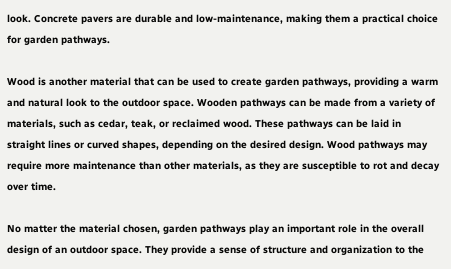look. Concrete pavers are durable and low-maintenance, making them a practical choice for garden pathways.

Wood is another material that can be used to create garden pathways, providing a warm and natural look to the outdoor space. Wooden pathways can be made from a variety of materials, such as cedar, teak, or reclaimed wood. These pathways can be laid in straight lines or curved shapes, depending on the desired design. Wood pathways may require more maintenance than other materials, as they are susceptible to rot and decay over time.

No matter the material chosen, garden pathways play an important role in the overall design of an outdoor space. They provide a sense of structure and organization to the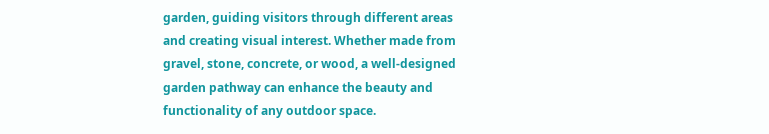garden, guiding visitors through different areas and creating visual interest. Whether made from gravel, stone, concrete, or wood, a well-designed garden pathway can enhance the beauty and functionality of any outdoor space.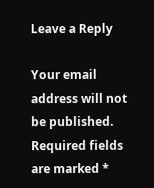Leave a Reply

Your email address will not be published. Required fields are marked *